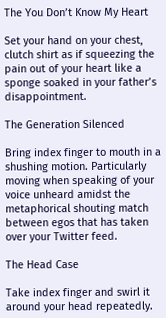The You Don’t Know My Heart

Set your hand on your chest, clutch shirt as if squeezing the pain out of your heart like a sponge soaked in your father’s disappointment.

The Generation Silenced

Bring index finger to mouth in a shushing motion. Particularly moving when speaking of your voice unheard amidst the metaphorical shouting match between egos that has taken over your Twitter feed.

The Head Case

Take index finger and swirl it around your head repeatedly.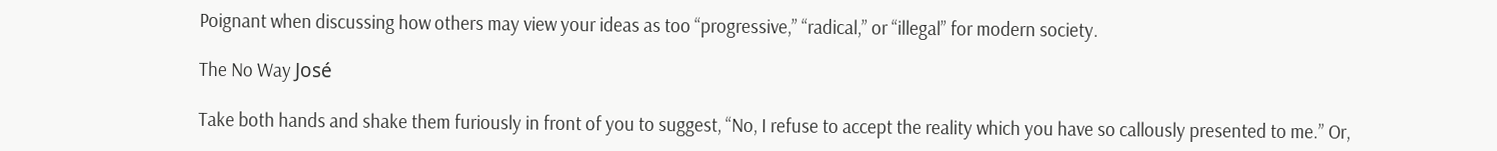Poignant when discussing how others may view your ideas as too “progressive,” “radical,” or “illegal” for modern society.

The No Way José

Take both hands and shake them furiously in front of you to suggest, “No, I refuse to accept the reality which you have so callously presented to me.” Or,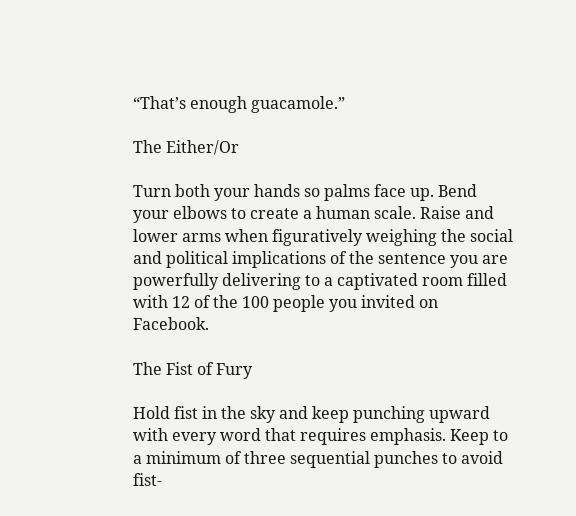“That’s enough guacamole.”

The Either/Or

Turn both your hands so palms face up. Bend your elbows to create a human scale. Raise and lower arms when figuratively weighing the social and political implications of the sentence you are powerfully delivering to a captivated room filled with 12 of the 100 people you invited on Facebook.

The Fist of Fury

Hold fist in the sky and keep punching upward with every word that requires emphasis. Keep to a minimum of three sequential punches to avoid fist-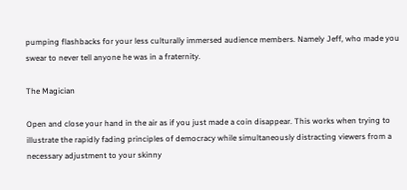pumping flashbacks for your less culturally immersed audience members. Namely Jeff, who made you swear to never tell anyone he was in a fraternity.

The Magician

Open and close your hand in the air as if you just made a coin disappear. This works when trying to illustrate the rapidly fading principles of democracy while simultaneously distracting viewers from a necessary adjustment to your skinny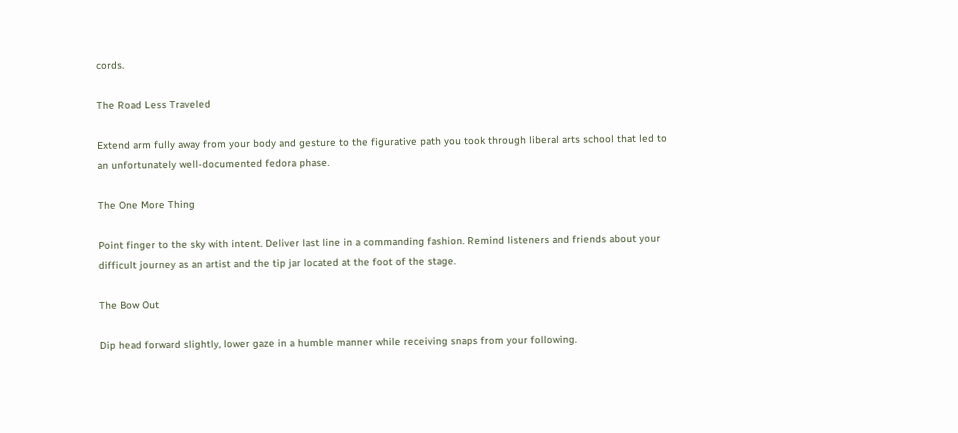cords.

The Road Less Traveled

Extend arm fully away from your body and gesture to the figurative path you took through liberal arts school that led to an unfortunately well-documented fedora phase.

The One More Thing

Point finger to the sky with intent. Deliver last line in a commanding fashion. Remind listeners and friends about your difficult journey as an artist and the tip jar located at the foot of the stage.

The Bow Out

Dip head forward slightly, lower gaze in a humble manner while receiving snaps from your following.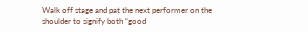Walk off stage and pat the next performer on the shoulder to signify both “good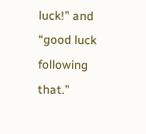luck!” and “good luck following that.”